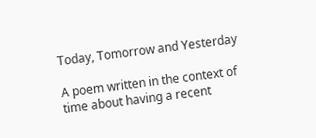Today, Tomorrow and Yesterday

A poem written in the context of time about having a recent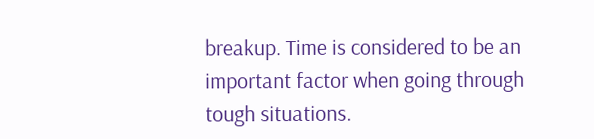breakup. Time is considered to be an important factor when going through tough situations.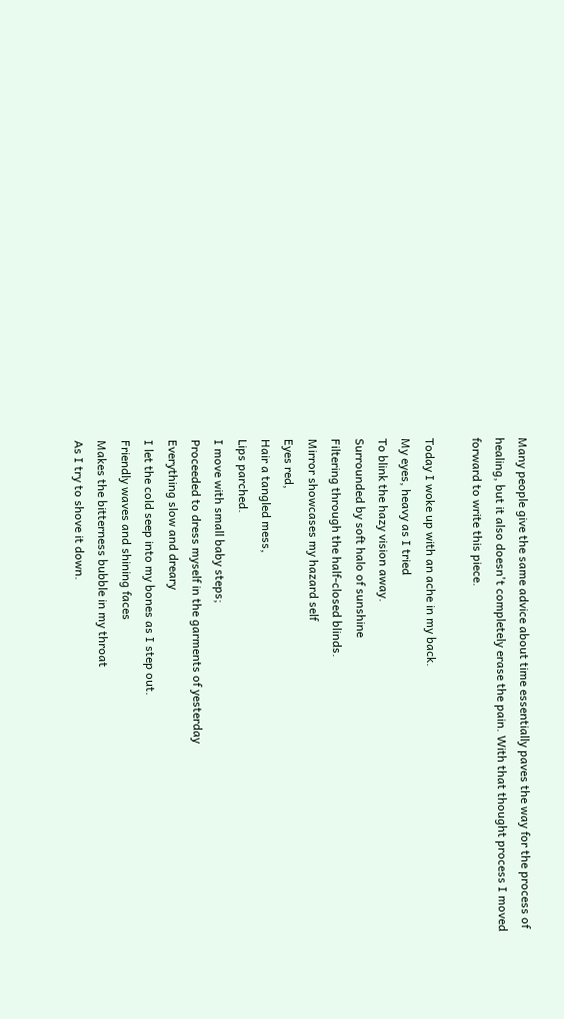Many people give the same advice about time essentially paves the way for the process of healing, but it also doesn't completely erase the pain. With that thought process I moved forward to write this piece.

Today I woke up with an ache in my back.
My eyes, heavy as I tried
To blink the hazy vision away.
Surrounded by soft halo of sunshine
Filtering through the half-closed blinds.
Mirror showcases my hazard self
Eyes red,
Hair a tangled mess,
Lips parched.
I move with small baby steps;
Proceeded to dress myself in the garments of yesterday
Everything slow and dreary
I let the cold seep into my bones as I step out.
Friendly waves and shining faces
Makes the bitterness bubble in my throat
As I try to shove it down.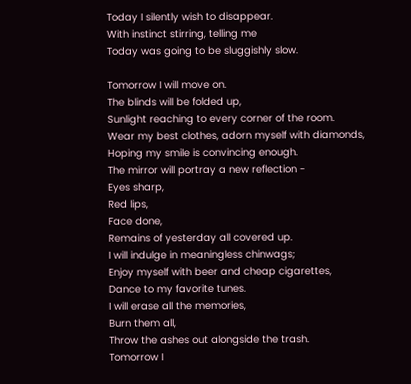Today I silently wish to disappear.
With instinct stirring, telling me
Today was going to be sluggishly slow.

Tomorrow I will move on.
The blinds will be folded up,
Sunlight reaching to every corner of the room.
Wear my best clothes, adorn myself with diamonds,
Hoping my smile is convincing enough.
The mirror will portray a new reflection -
Eyes sharp,
Red lips,
Face done,
Remains of yesterday all covered up.
I will indulge in meaningless chinwags;
Enjoy myself with beer and cheap cigarettes,
Dance to my favorite tunes.
I will erase all the memories,
Burn them all,
Throw the ashes out alongside the trash.
Tomorrow I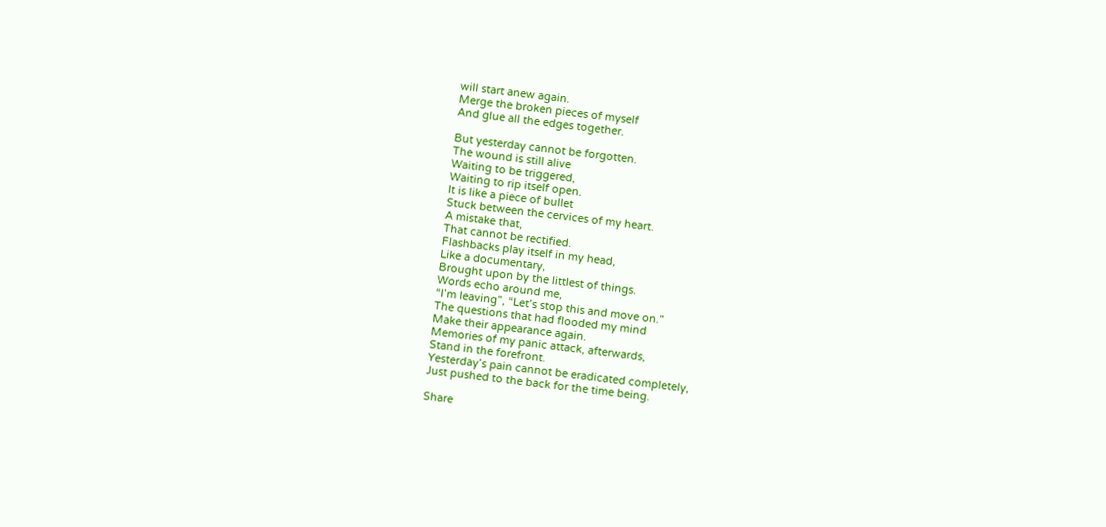will start anew again.
Merge the broken pieces of myself
And glue all the edges together.

But yesterday cannot be forgotten.
The wound is still alive
Waiting to be triggered,
Waiting to rip itself open.
It is like a piece of bullet
Stuck between the cervices of my heart.
A mistake that,
That cannot be rectified.
Flashbacks play itself in my head,
Like a documentary,
Brought upon by the littlest of things.
Words echo around me,
“I’m leaving”, “Let’s stop this and move on.”
The questions that had flooded my mind
Make their appearance again.
Memories of my panic attack, afterwards,
Stand in the forefront.
Yesterday’s pain cannot be eradicated completely,
Just pushed to the back for the time being.

Share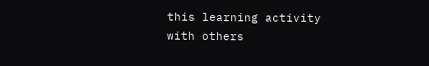this learning activity with others